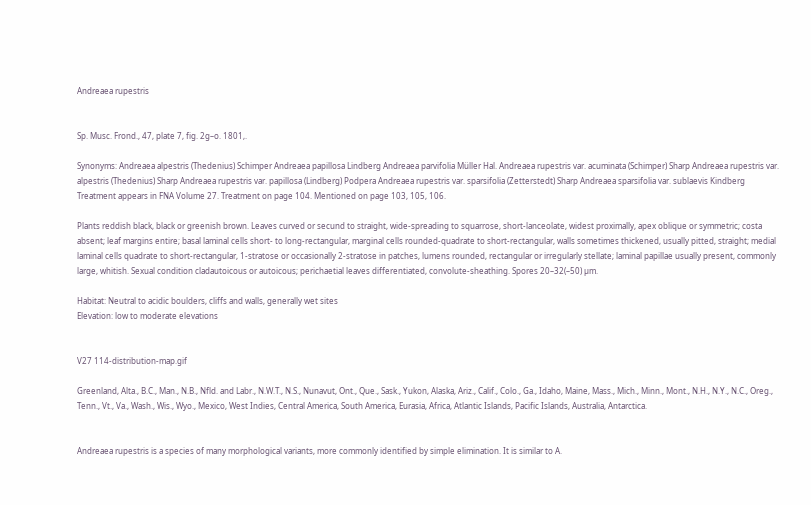Andreaea rupestris


Sp. Musc. Frond., 47, plate 7, fig. 2g–o. 1801,.

Synonyms: Andreaea alpestris (Thedenius) Schimper Andreaea papillosa Lindberg Andreaea parvifolia Müller Hal. Andreaea rupestris var. acuminata (Schimper) Sharp Andreaea rupestris var. alpestris (Thedenius) Sharp Andreaea rupestris var. papillosa (Lindberg) Podpera Andreaea rupestris var. sparsifolia (Zetterstedt) Sharp Andreaea sparsifolia var. sublaevis Kindberg
Treatment appears in FNA Volume 27. Treatment on page 104. Mentioned on page 103, 105, 106.

Plants reddish black, black or greenish brown. Leaves curved or secund to straight, wide-spreading to squarrose, short-lanceolate, widest proximally, apex oblique or symmetric; costa absent; leaf margins entire; basal laminal cells short- to long-rectangular, marginal cells rounded-quadrate to short-rectangular, walls sometimes thickened, usually pitted, straight; medial laminal cells quadrate to short-rectangular, 1-stratose or occasionally 2-stratose in patches, lumens rounded, rectangular or irregularly stellate; laminal papillae usually present, commonly large, whitish. Sexual condition cladautoicous or autoicous; perichaetial leaves differentiated, convolute-sheathing. Spores 20–32(–50) µm.

Habitat: Neutral to acidic boulders, cliffs and walls, generally wet sites
Elevation: low to moderate elevations


V27 114-distribution-map.gif

Greenland, Alta., B.C., Man., N.B., Nfld. and Labr., N.W.T., N.S., Nunavut, Ont., Que., Sask., Yukon, Alaska, Ariz., Calif., Colo., Ga., Idaho, Maine, Mass., Mich., Minn., Mont., N.H., N.Y., N.C., Oreg., Tenn., Vt., Va., Wash., Wis., Wyo., Mexico, West Indies, Central America, South America, Eurasia, Africa, Atlantic Islands, Pacific Islands, Australia, Antarctica.


Andreaea rupestris is a species of many morphological variants, more commonly identified by simple elimination. It is similar to A.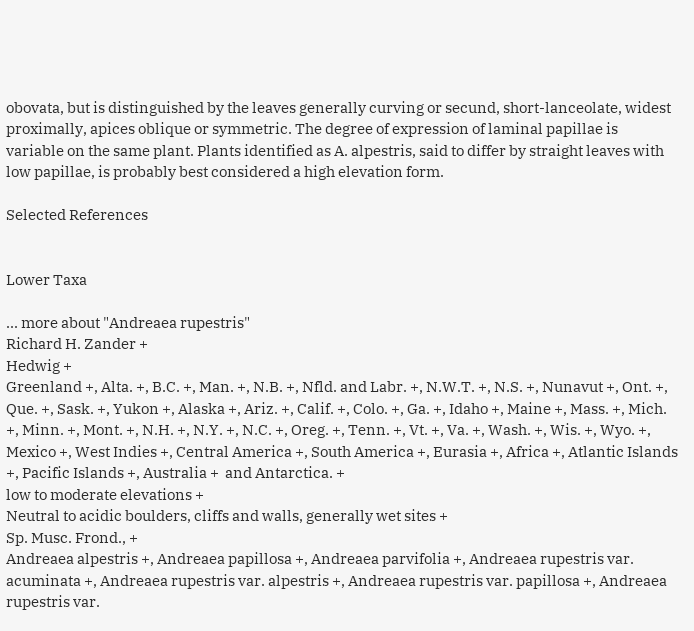obovata, but is distinguished by the leaves generally curving or secund, short-lanceolate, widest proximally, apices oblique or symmetric. The degree of expression of laminal papillae is variable on the same plant. Plants identified as A. alpestris, said to differ by straight leaves with low papillae, is probably best considered a high elevation form.

Selected References


Lower Taxa

... more about "Andreaea rupestris"
Richard H. Zander +
Hedwig +
Greenland +, Alta. +, B.C. +, Man. +, N.B. +, Nfld. and Labr. +, N.W.T. +, N.S. +, Nunavut +, Ont. +, Que. +, Sask. +, Yukon +, Alaska +, Ariz. +, Calif. +, Colo. +, Ga. +, Idaho +, Maine +, Mass. +, Mich. +, Minn. +, Mont. +, N.H. +, N.Y. +, N.C. +, Oreg. +, Tenn. +, Vt. +, Va. +, Wash. +, Wis. +, Wyo. +, Mexico +, West Indies +, Central America +, South America +, Eurasia +, Africa +, Atlantic Islands +, Pacific Islands +, Australia +  and Antarctica. +
low to moderate elevations +
Neutral to acidic boulders, cliffs and walls, generally wet sites +
Sp. Musc. Frond., +
Andreaea alpestris +, Andreaea papillosa +, Andreaea parvifolia +, Andreaea rupestris var. acuminata +, Andreaea rupestris var. alpestris +, Andreaea rupestris var. papillosa +, Andreaea rupestris var.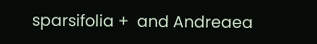sparsifolia +  and Andreaea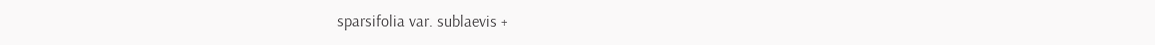sparsifolia var. sublaevis +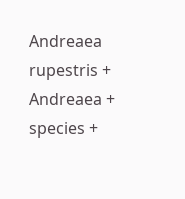Andreaea rupestris +
Andreaea +
species +